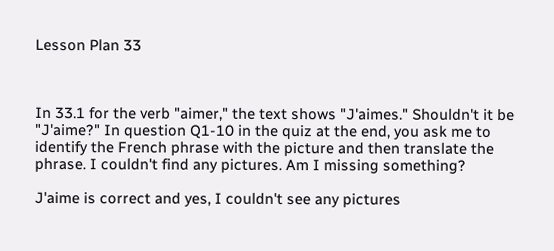Lesson Plan 33



In 33.1 for the verb "aimer," the text shows "J'aimes." Shouldn't it be "J'aime?" In question Q1-10 in the quiz at the end, you ask me to identify the French phrase with the picture and then translate the phrase. I couldn't find any pictures. Am I missing something?

J'aime is correct and yes, I couldn't see any pictures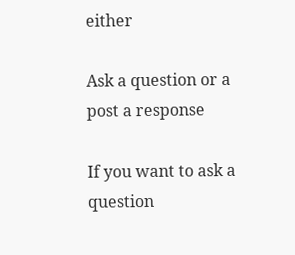either

Ask a question or a post a response

If you want to ask a question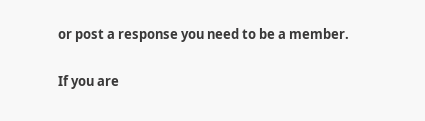or post a response you need to be a member.

If you are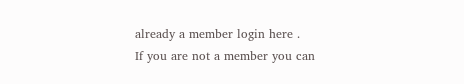already a member login here .
If you are not a member you can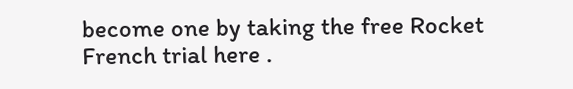become one by taking the free Rocket French trial here .